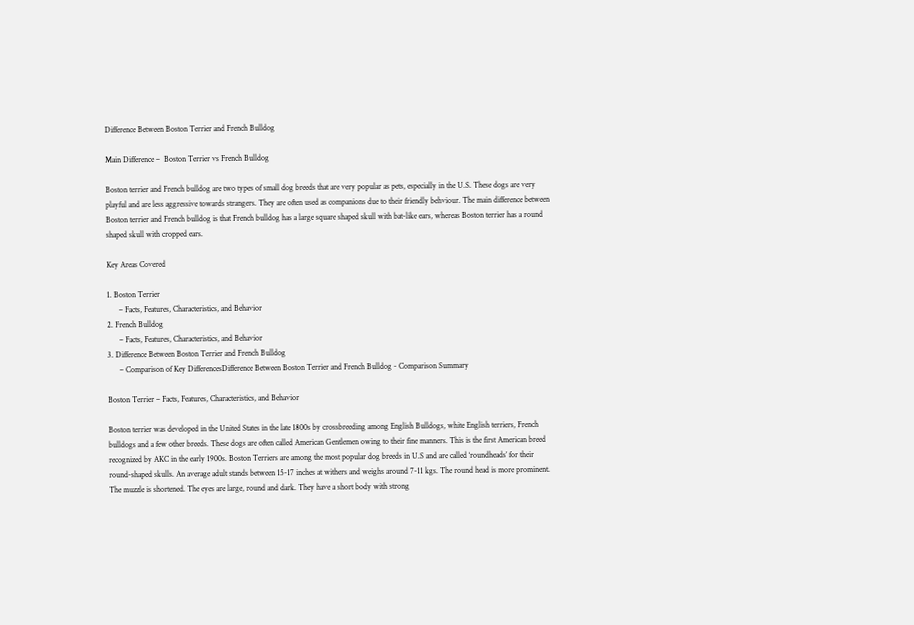Difference Between Boston Terrier and French Bulldog

Main Difference –  Boston Terrier vs French Bulldog

Boston terrier and French bulldog are two types of small dog breeds that are very popular as pets, especially in the U.S. These dogs are very playful and are less aggressive towards strangers. They are often used as companions due to their friendly behviour. The main difference between Boston terrier and French bulldog is that French bulldog has a large square shaped skull with bat-like ears, whereas Boston terrier has a round shaped skull with cropped ears.

Key Areas Covered

1. Boston Terrier
      – Facts, Features, Characteristics, and Behavior
2. French Bulldog
      – Facts, Features, Characteristics, and Behavior
3. Difference Between Boston Terrier and French Bulldog
      – Comparison of Key DifferencesDifference Between Boston Terrier and French Bulldog - Comparison Summary

Boston Terrier – Facts, Features, Characteristics, and Behavior

Boston terrier was developed in the United States in the late 1800s by crossbreeding among English Bulldogs, white English terriers, French bulldogs and a few other breeds. These dogs are often called American Gentlemen owing to their fine manners. This is the first American breed recognized by AKC in the early 1900s. Boston Terriers are among the most popular dog breeds in U.S and are called ‘roundheads’ for their round-shaped skulls. An average adult stands between 15-17 inches at withers and weighs around 7-11 kgs. The round head is more prominent. The muzzle is shortened. The eyes are large, round and dark. They have a short body with strong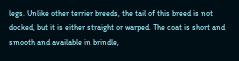legs. Unlike other terrier breeds, the tail of this breed is not docked, but it is either straight or warped. The coat is short and smooth and available in brindle,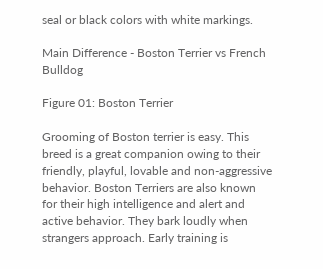seal or black colors with white markings.

Main Difference - Boston Terrier vs French Bulldog

Figure 01: Boston Terrier

Grooming of Boston terrier is easy. This breed is a great companion owing to their friendly, playful, lovable and non-aggressive behavior. Boston Terriers are also known for their high intelligence and alert and active behavior. They bark loudly when strangers approach. Early training is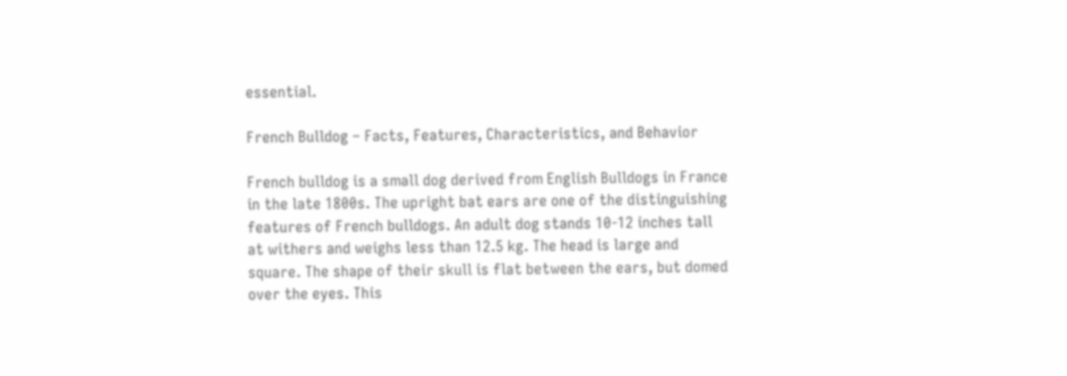essential.

French Bulldog – Facts, Features, Characteristics, and Behavior

French bulldog is a small dog derived from English Bulldogs in France in the late 1800s. The upright bat ears are one of the distinguishing features of French bulldogs. An adult dog stands 10-12 inches tall at withers and weighs less than 12.5 kg. The head is large and square. The shape of their skull is flat between the ears, but domed over the eyes. This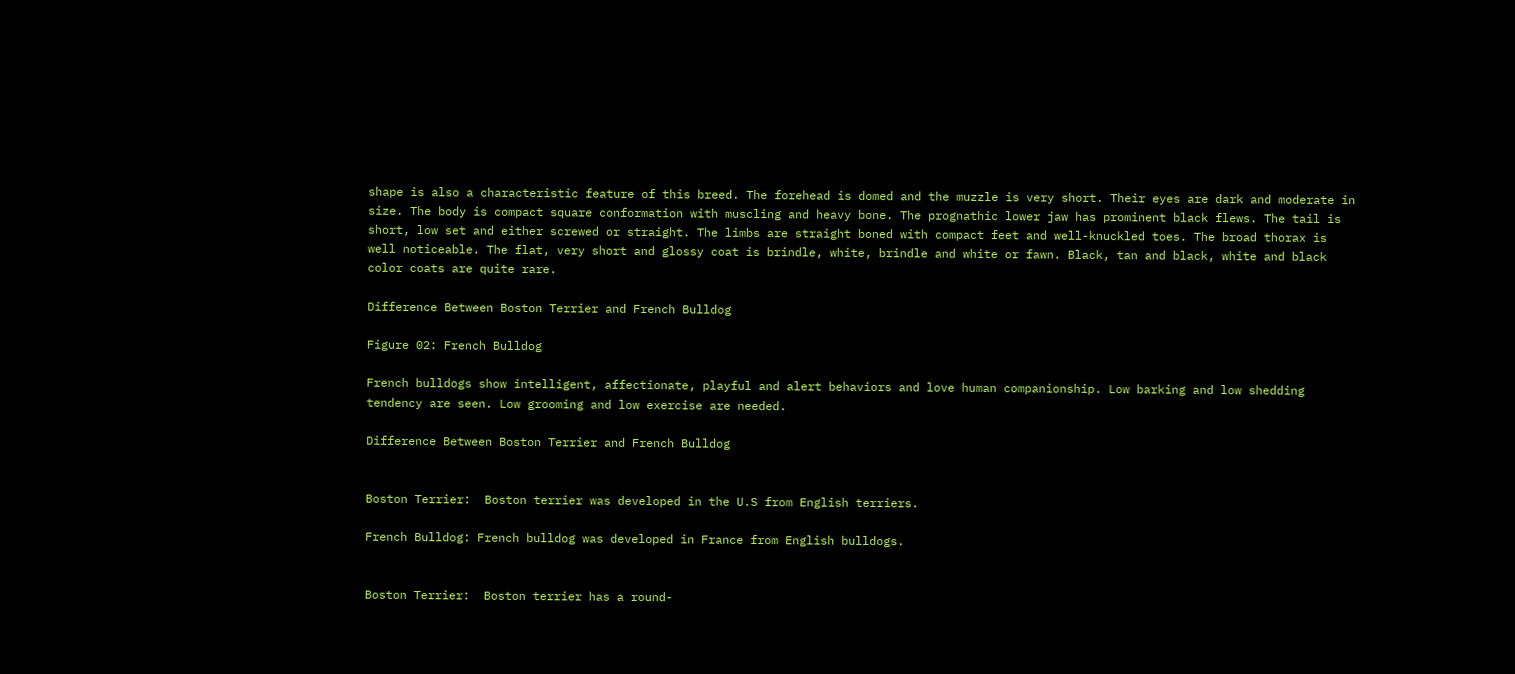shape is also a characteristic feature of this breed. The forehead is domed and the muzzle is very short. Their eyes are dark and moderate in size. The body is compact square conformation with muscling and heavy bone. The prognathic lower jaw has prominent black flews. The tail is short, low set and either screwed or straight. The limbs are straight boned with compact feet and well-knuckled toes. The broad thorax is well noticeable. The flat, very short and glossy coat is brindle, white, brindle and white or fawn. Black, tan and black, white and black color coats are quite rare.

Difference Between Boston Terrier and French Bulldog

Figure 02: French Bulldog

French bulldogs show intelligent, affectionate, playful and alert behaviors and love human companionship. Low barking and low shedding tendency are seen. Low grooming and low exercise are needed.

Difference Between Boston Terrier and French Bulldog


Boston Terrier:  Boston terrier was developed in the U.S from English terriers.

French Bulldog: French bulldog was developed in France from English bulldogs.


Boston Terrier:  Boston terrier has a round-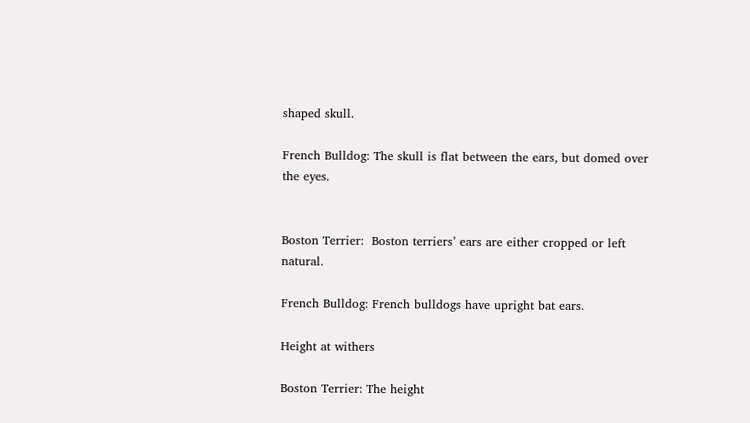shaped skull.

French Bulldog: The skull is flat between the ears, but domed over the eyes.


Boston Terrier:  Boston terriers’ ears are either cropped or left natural.

French Bulldog: French bulldogs have upright bat ears.

Height at withers

Boston Terrier: The height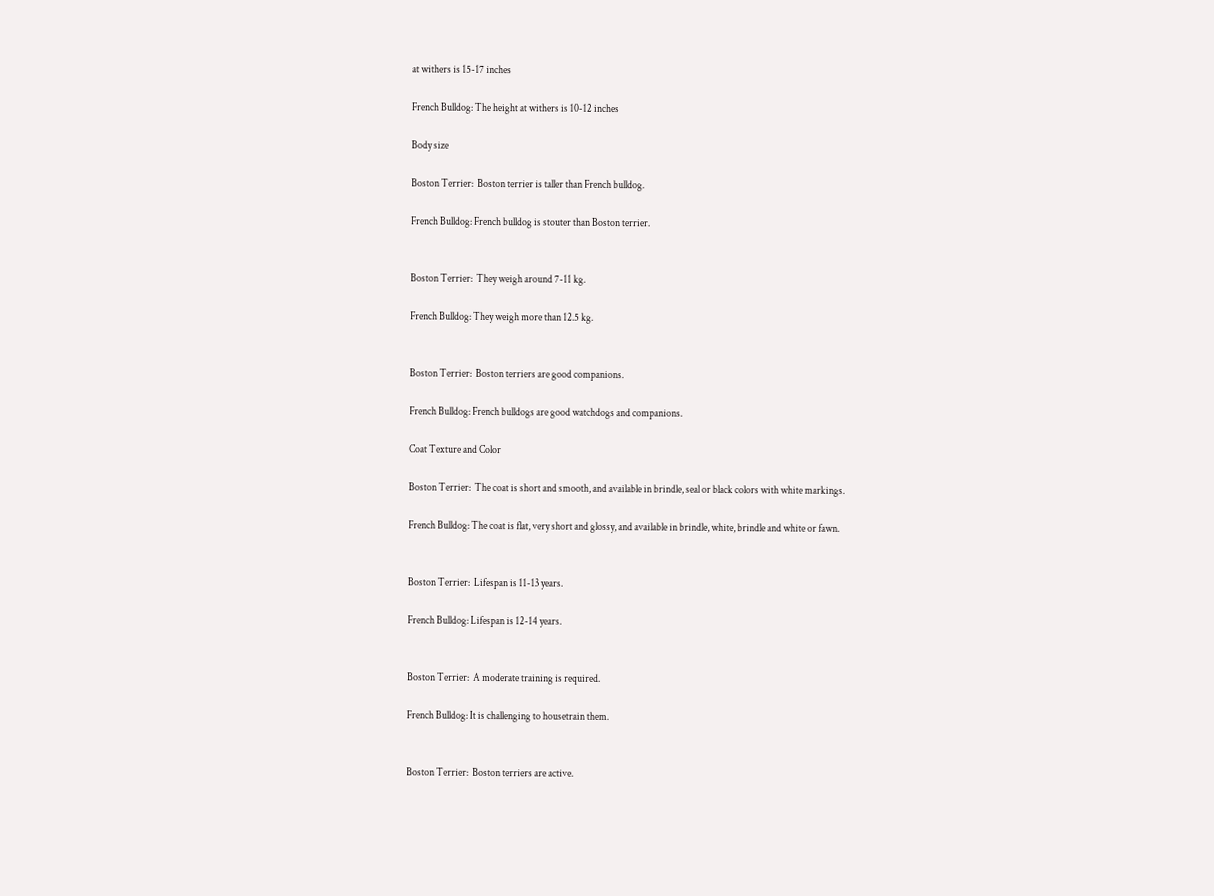at withers is 15-17 inches

French Bulldog: The height at withers is 10-12 inches

Body size

Boston Terrier:  Boston terrier is taller than French bulldog.

French Bulldog: French bulldog is stouter than Boston terrier.


Boston Terrier:  They weigh around 7-11 kg.

French Bulldog: They weigh more than 12.5 kg.


Boston Terrier:  Boston terriers are good companions.

French Bulldog: French bulldogs are good watchdogs and companions.

Coat Texture and Color

Boston Terrier:  The coat is short and smooth, and available in brindle, seal or black colors with white markings.

French Bulldog: The coat is flat, very short and glossy, and available in brindle, white, brindle and white or fawn.


Boston Terrier:  Lifespan is 11-13 years.

French Bulldog: Lifespan is 12-14 years.


Boston Terrier:  A moderate training is required.

French Bulldog: It is challenging to housetrain them.


Boston Terrier:  Boston terriers are active.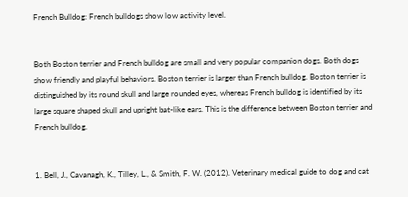French Bulldog: French bulldogs show low activity level.


Both Boston terrier and French bulldog are small and very popular companion dogs. Both dogs show friendly and playful behaviors. Boston terrier is larger than French bulldog. Boston terrier is distinguished by its round skull and large rounded eyes, whereas French bulldog is identified by its large square shaped skull and upright bat-like ears. This is the difference between Boston terrier and French bulldog.


1. Bell, J., Cavanagh, K., Tilley, L., & Smith, F. W. (2012). Veterinary medical guide to dog and cat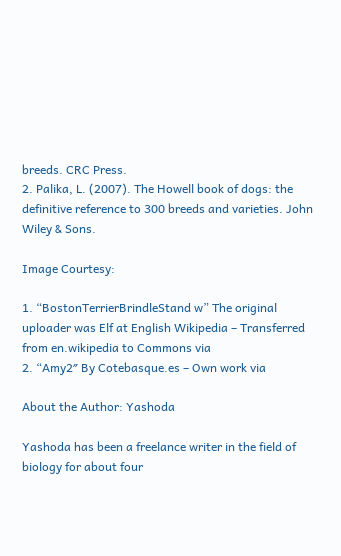breeds. CRC Press.
2. Palika, L. (2007). The Howell book of dogs: the definitive reference to 300 breeds and varieties. John Wiley & Sons.

Image Courtesy:

1. “BostonTerrierBrindleStand w” The original uploader was Elf at English Wikipedia – Transferred from en.wikipedia to Commons via
2. “Amy2″ By Cotebasque.es – Own work via

About the Author: Yashoda

Yashoda has been a freelance writer in the field of biology for about four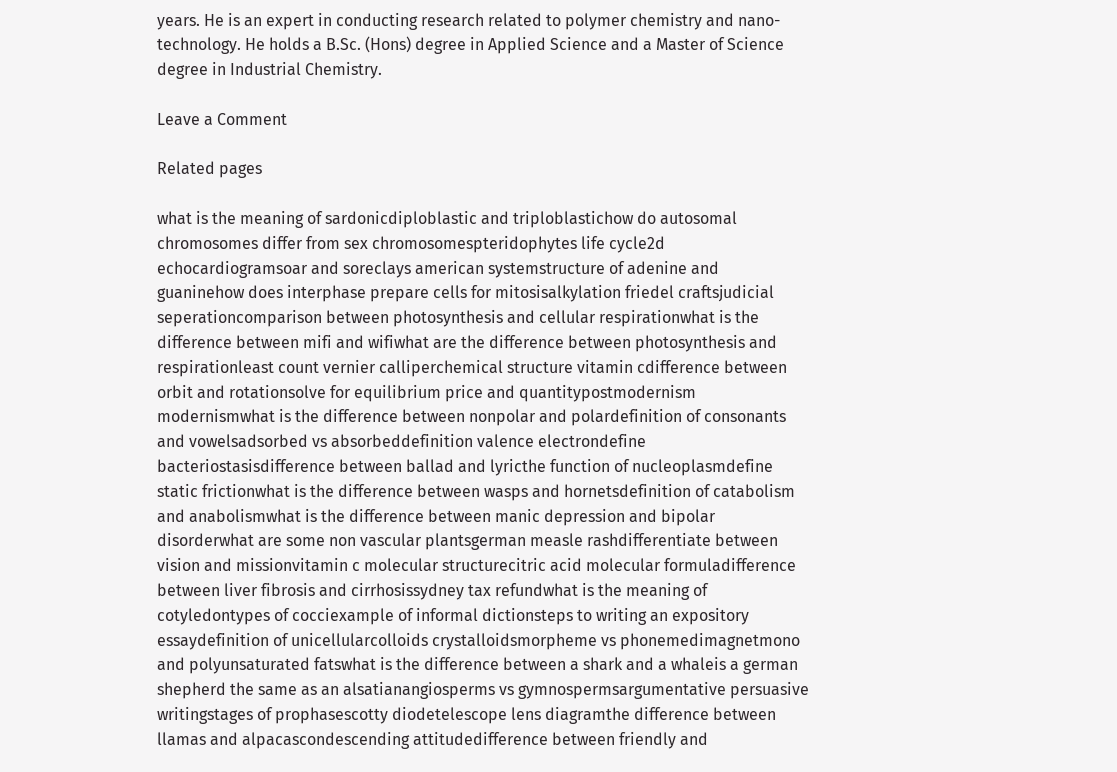years. He is an expert in conducting research related to polymer chemistry and nano-technology. He holds a B.Sc. (Hons) degree in Applied Science and a Master of Science degree in Industrial Chemistry.

Leave a Comment

Related pages

what is the meaning of sardonicdiploblastic and triploblastichow do autosomal chromosomes differ from sex chromosomespteridophytes life cycle2d echocardiogramsoar and soreclays american systemstructure of adenine and guaninehow does interphase prepare cells for mitosisalkylation friedel craftsjudicial seperationcomparison between photosynthesis and cellular respirationwhat is the difference between mifi and wifiwhat are the difference between photosynthesis and respirationleast count vernier calliperchemical structure vitamin cdifference between orbit and rotationsolve for equilibrium price and quantitypostmodernism modernismwhat is the difference between nonpolar and polardefinition of consonants and vowelsadsorbed vs absorbeddefinition valence electrondefine bacteriostasisdifference between ballad and lyricthe function of nucleoplasmdefine static frictionwhat is the difference between wasps and hornetsdefinition of catabolism and anabolismwhat is the difference between manic depression and bipolar disorderwhat are some non vascular plantsgerman measle rashdifferentiate between vision and missionvitamin c molecular structurecitric acid molecular formuladifference between liver fibrosis and cirrhosissydney tax refundwhat is the meaning of cotyledontypes of cocciexample of informal dictionsteps to writing an expository essaydefinition of unicellularcolloids crystalloidsmorpheme vs phonemedimagnetmono and polyunsaturated fatswhat is the difference between a shark and a whaleis a german shepherd the same as an alsatianangiosperms vs gymnospermsargumentative persuasive writingstages of prophasescotty diodetelescope lens diagramthe difference between llamas and alpacascondescending attitudedifference between friendly and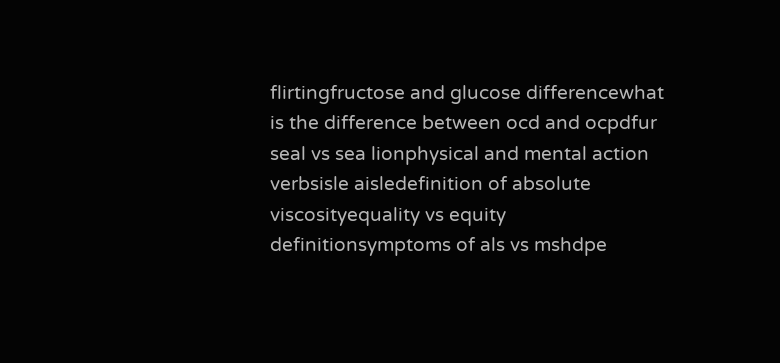flirtingfructose and glucose differencewhat is the difference between ocd and ocpdfur seal vs sea lionphysical and mental action verbsisle aisledefinition of absolute viscosityequality vs equity definitionsymptoms of als vs mshdpe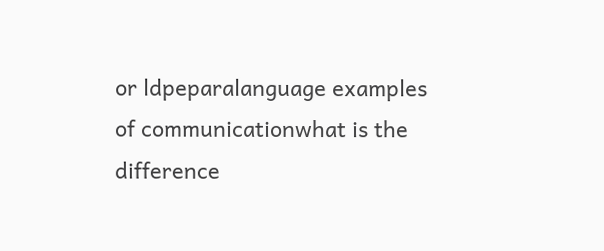or ldpeparalanguage examples of communicationwhat is the difference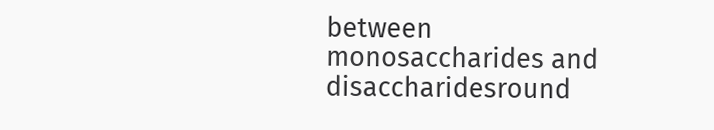between monosaccharides and disaccharidesround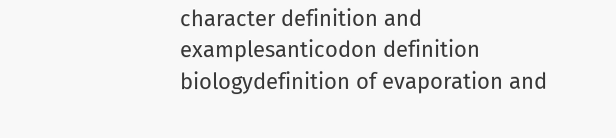character definition and examplesanticodon definition biologydefinition of evaporation and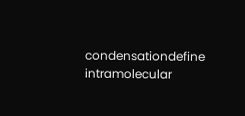condensationdefine intramolecular